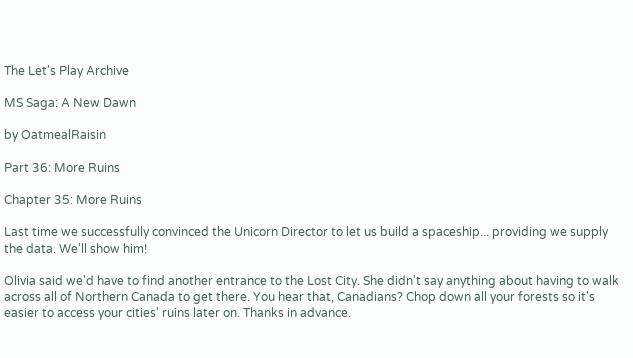The Let's Play Archive

MS Saga: A New Dawn

by OatmealRaisin

Part 36: More Ruins

Chapter 35: More Ruins

Last time we successfully convinced the Unicorn Director to let us build a spaceship... providing we supply the data. We'll show him!

Olivia said we'd have to find another entrance to the Lost City. She didn't say anything about having to walk across all of Northern Canada to get there. You hear that, Canadians? Chop down all your forests so it's easier to access your cities' ruins later on. Thanks in advance.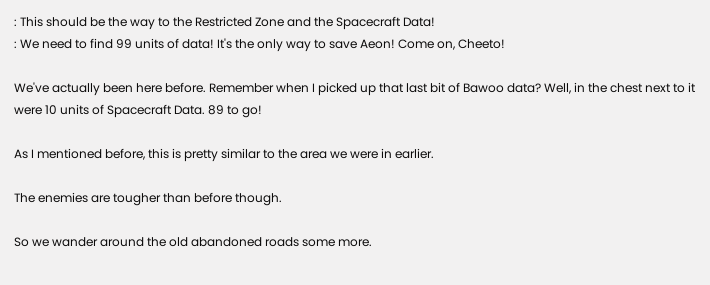: This should be the way to the Restricted Zone and the Spacecraft Data!
: We need to find 99 units of data! It's the only way to save Aeon! Come on, Cheeto!

We've actually been here before. Remember when I picked up that last bit of Bawoo data? Well, in the chest next to it were 10 units of Spacecraft Data. 89 to go!

As I mentioned before, this is pretty similar to the area we were in earlier.

The enemies are tougher than before though.

So we wander around the old abandoned roads some more.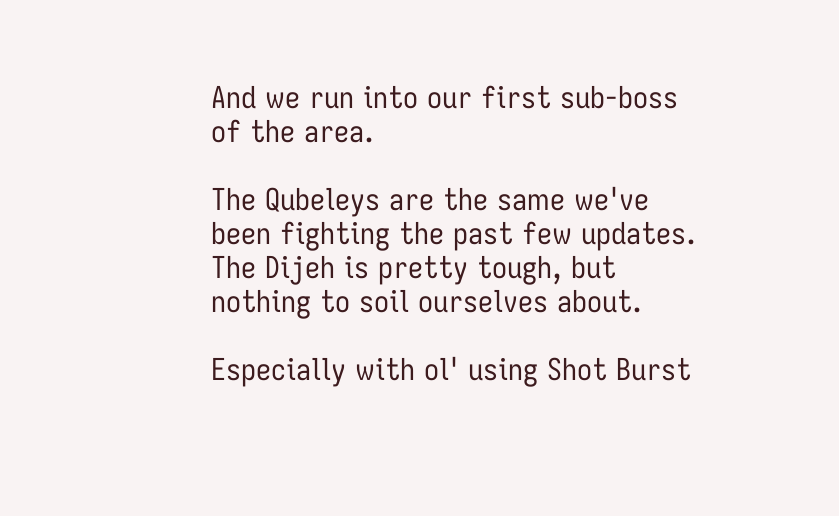And we run into our first sub-boss of the area.

The Qubeleys are the same we've been fighting the past few updates. The Dijeh is pretty tough, but nothing to soil ourselves about.

Especially with ol' using Shot Burst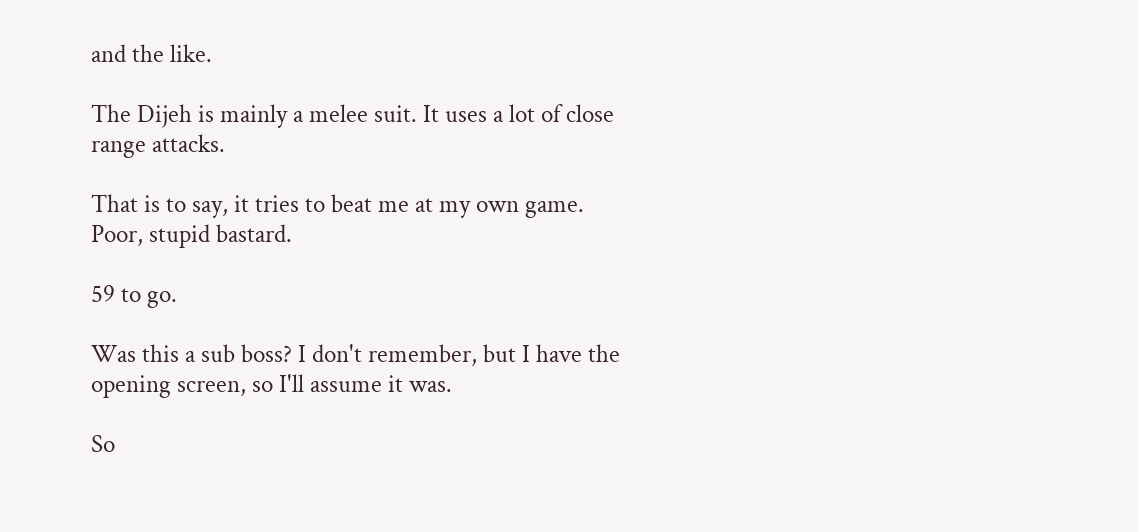and the like.

The Dijeh is mainly a melee suit. It uses a lot of close range attacks.

That is to say, it tries to beat me at my own game. Poor, stupid bastard.

59 to go.

Was this a sub boss? I don't remember, but I have the opening screen, so I'll assume it was.

So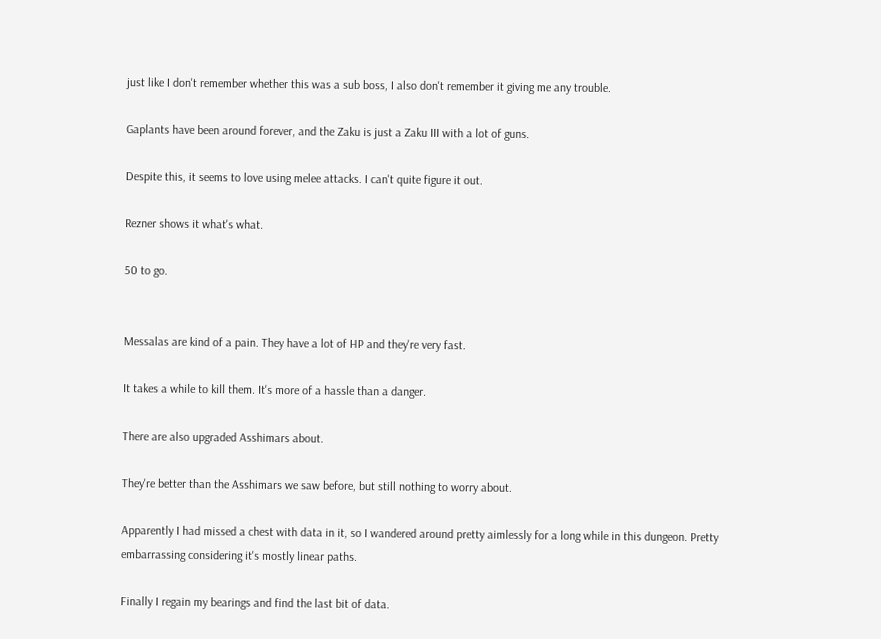just like I don't remember whether this was a sub boss, I also don't remember it giving me any trouble.

Gaplants have been around forever, and the Zaku is just a Zaku III with a lot of guns.

Despite this, it seems to love using melee attacks. I can't quite figure it out.

Rezner shows it what's what.

50 to go.


Messalas are kind of a pain. They have a lot of HP and they're very fast.

It takes a while to kill them. It's more of a hassle than a danger.

There are also upgraded Asshimars about.

They're better than the Asshimars we saw before, but still nothing to worry about.

Apparently I had missed a chest with data in it, so I wandered around pretty aimlessly for a long while in this dungeon. Pretty embarrassing considering it's mostly linear paths.

Finally I regain my bearings and find the last bit of data.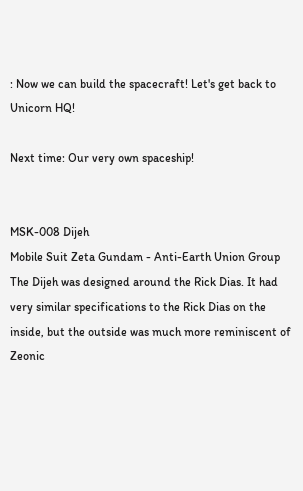: Now we can build the spacecraft! Let's get back to Unicorn HQ!

Next time: Our very own spaceship!


MSK-008 Dijeh
Mobile Suit Zeta Gundam - Anti-Earth Union Group
The Dijeh was designed around the Rick Dias. It had very similar specifications to the Rick Dias on the inside, but the outside was much more reminiscent of Zeonic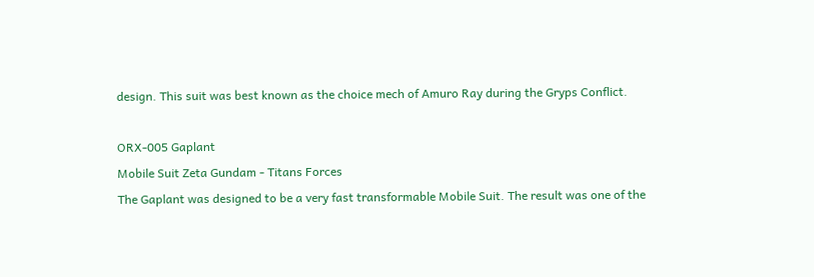design. This suit was best known as the choice mech of Amuro Ray during the Gryps Conflict.

ORX-005 Gaplant
Mobile Suit Zeta Gundam - Titans Forces
The Gaplant was designed to be a very fast transformable Mobile Suit. The result was one of the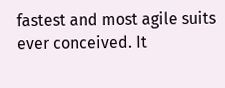fastest and most agile suits ever conceived. It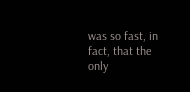was so fast, in fact, that the only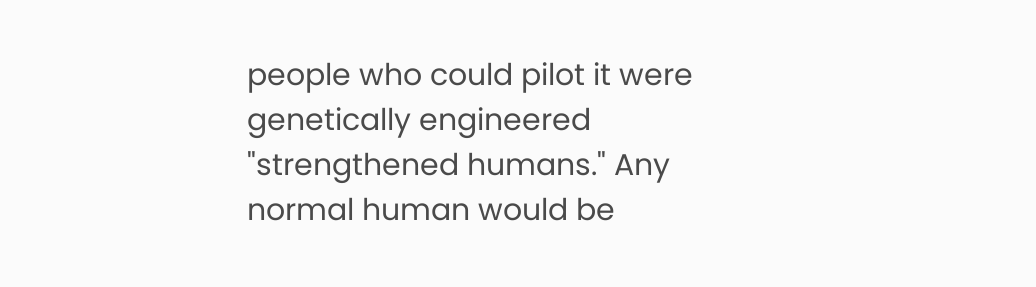people who could pilot it were genetically engineered "strengthened humans." Any normal human would be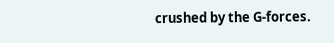crushed by the G-forces.